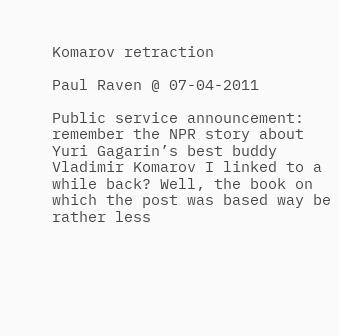Komarov retraction

Paul Raven @ 07-04-2011

Public service announcement: remember the NPR story about Yuri Gagarin’s best buddy Vladimir Komarov I linked to a while back? Well, the book on which the post was based way be rather less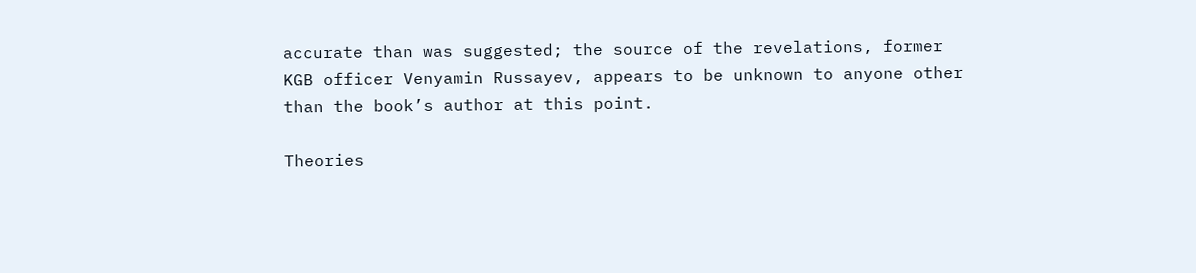accurate than was suggested; the source of the revelations, former KGB officer Venyamin Russayev, appears to be unknown to anyone other than the book’s author at this point.

Theories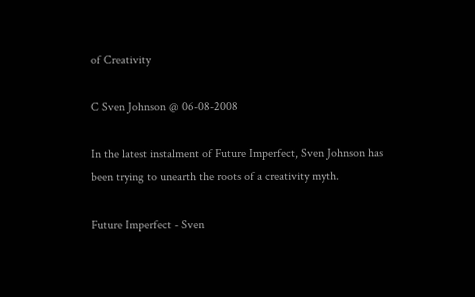of Creativity

C Sven Johnson @ 06-08-2008

In the latest instalment of Future Imperfect, Sven Johnson has been trying to unearth the roots of a creativity myth.

Future Imperfect - Sven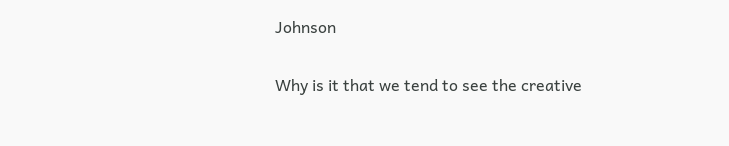Johnson

Why is it that we tend to see the creative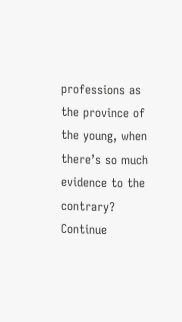professions as the province of the young, when there’s so much evidence to the contrary? Continue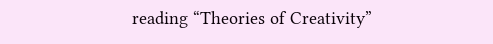reading “Theories of Creativity”